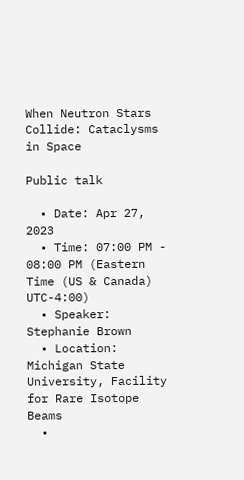When Neutron Stars Collide: Cataclysms in Space

Public talk

  • Date: Apr 27, 2023
  • Time: 07:00 PM - 08:00 PM (Eastern Time (US & Canada) UTC-4:00)
  • Speaker: Stephanie Brown
  • Location: Michigan State University, Facility for Rare Isotope Beams
  •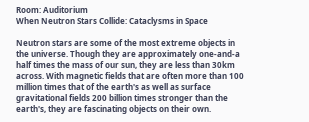Room: Auditorium
When Neutron Stars Collide: Cataclysms in Space

Neutron stars are some of the most extreme objects in the universe. Though they are approximately one-and-a half times the mass of our sun, they are less than 30km across. With magnetic fields that are often more than 100 million times that of the earth's as well as surface gravitational fields 200 billion times stronger than the earth's, they are fascinating objects on their own.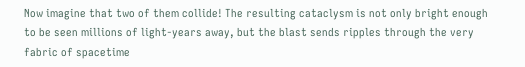Now imagine that two of them collide! The resulting cataclysm is not only bright enough to be seen millions of light-years away, but the blast sends ripples through the very fabric of spacetime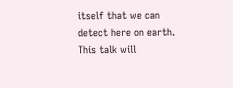itself that we can detect here on earth. This talk will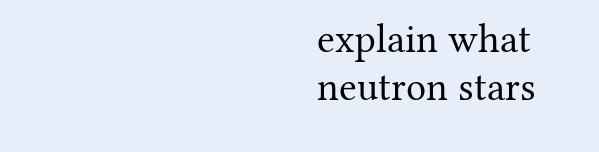explain what neutron stars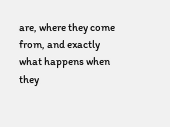are, where they come from, and exactly what happens when they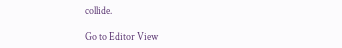collide.

Go to Editor View